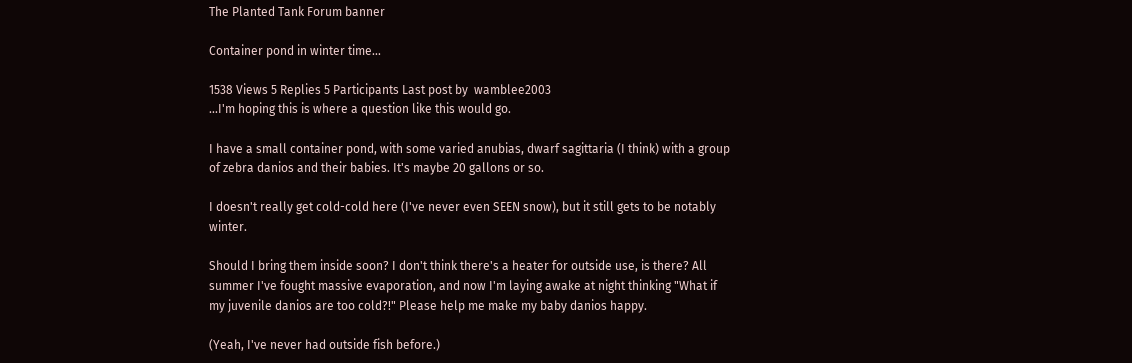The Planted Tank Forum banner

Container pond in winter time...

1538 Views 5 Replies 5 Participants Last post by  wamblee2003
...I'm hoping this is where a question like this would go.

I have a small container pond, with some varied anubias, dwarf sagittaria (I think) with a group of zebra danios and their babies. It's maybe 20 gallons or so.

I doesn't really get cold-cold here (I've never even SEEN snow), but it still gets to be notably winter.

Should I bring them inside soon? I don't think there's a heater for outside use, is there? All summer I've fought massive evaporation, and now I'm laying awake at night thinking "What if my juvenile danios are too cold?!" Please help me make my baby danios happy.

(Yeah, I've never had outside fish before.)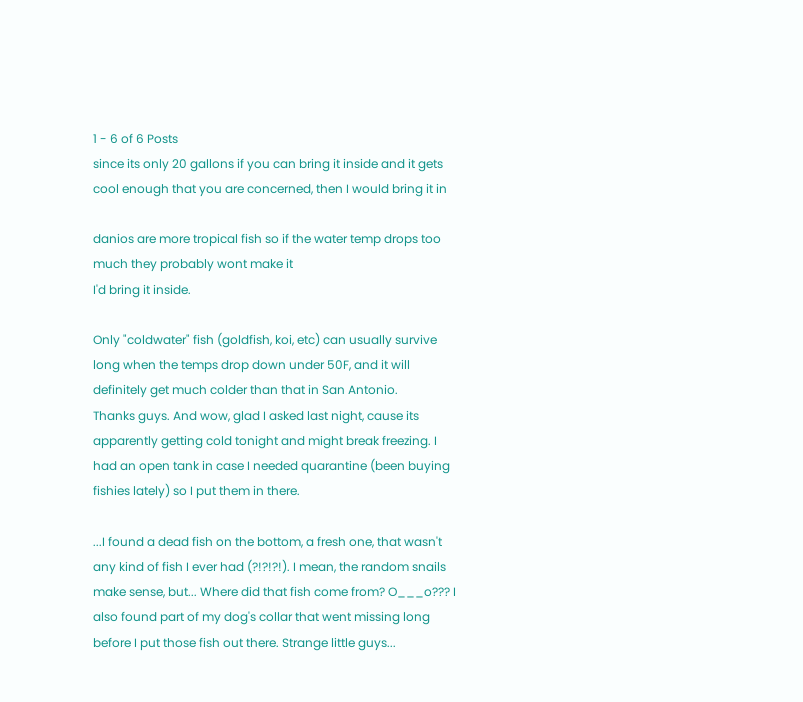1 - 6 of 6 Posts
since its only 20 gallons if you can bring it inside and it gets cool enough that you are concerned, then I would bring it in

danios are more tropical fish so if the water temp drops too much they probably wont make it
I'd bring it inside.

Only "coldwater" fish (goldfish, koi, etc) can usually survive long when the temps drop down under 50F, and it will definitely get much colder than that in San Antonio.
Thanks guys. And wow, glad I asked last night, cause its apparently getting cold tonight and might break freezing. I had an open tank in case I needed quarantine (been buying fishies lately) so I put them in there.

...I found a dead fish on the bottom, a fresh one, that wasn't any kind of fish I ever had (?!?!?!). I mean, the random snails make sense, but... Where did that fish come from? O___o??? I also found part of my dog's collar that went missing long before I put those fish out there. Strange little guys...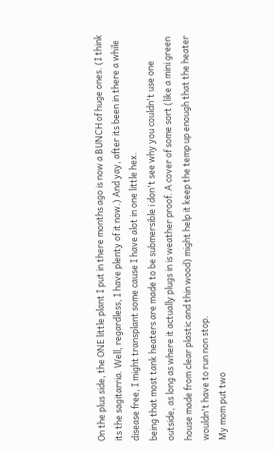On the plus side, the ONE little plant I put in there months ago is now a BUNCH of huge ones. (I think its the sagitarria. Well, regardless, I have plenty of it now.) And yay, after its been in there a while disease free, I might transplant some cause I have alot in one little hex.
being that most tank heaters are made to be submersible i don't see why you couldn't use one outside, as long as where it actually plugs in is weather proof. A cover of some sort (like a mini green house made from clear plastic and thin wood) might help it keep the temp up enough that the heater wouldn't have to run non stop.
My mom put two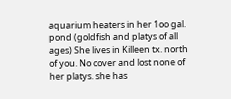aquarium heaters in her 1oo gal. pond (goldfish and platys of all ages) She lives in Killeen tx. north of you. No cover and lost none of her platys. she has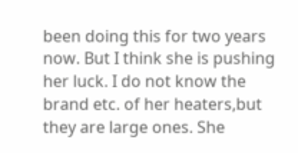been doing this for two years now. But I think she is pushing her luck. I do not know the brand etc. of her heaters,but they are large ones. She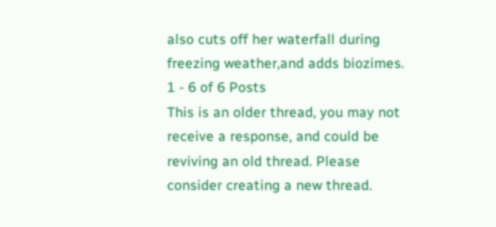also cuts off her waterfall during freezing weather,and adds biozimes.
1 - 6 of 6 Posts
This is an older thread, you may not receive a response, and could be reviving an old thread. Please consider creating a new thread.